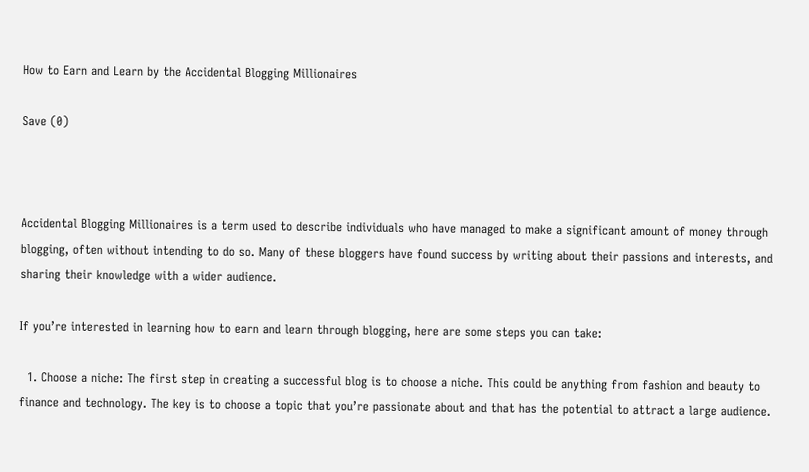How to Earn and Learn by the Accidental Blogging Millionaires

Save (0)



Accidental Blogging Millionaires is a term used to describe individuals who have managed to make a significant amount of money through blogging, often without intending to do so. Many of these bloggers have found success by writing about their passions and interests, and sharing their knowledge with a wider audience.

If you’re interested in learning how to earn and learn through blogging, here are some steps you can take:

  1. Choose a niche: The first step in creating a successful blog is to choose a niche. This could be anything from fashion and beauty to finance and technology. The key is to choose a topic that you’re passionate about and that has the potential to attract a large audience.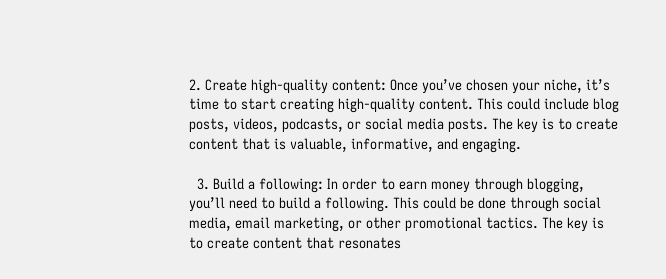2. Create high-quality content: Once you’ve chosen your niche, it’s time to start creating high-quality content. This could include blog posts, videos, podcasts, or social media posts. The key is to create content that is valuable, informative, and engaging.

  3. Build a following: In order to earn money through blogging, you’ll need to build a following. This could be done through social media, email marketing, or other promotional tactics. The key is to create content that resonates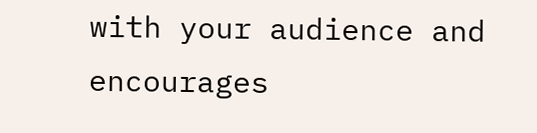with your audience and encourages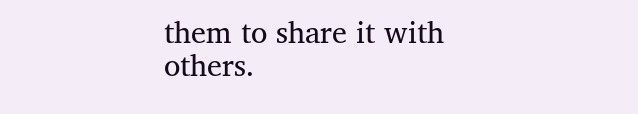them to share it with others.